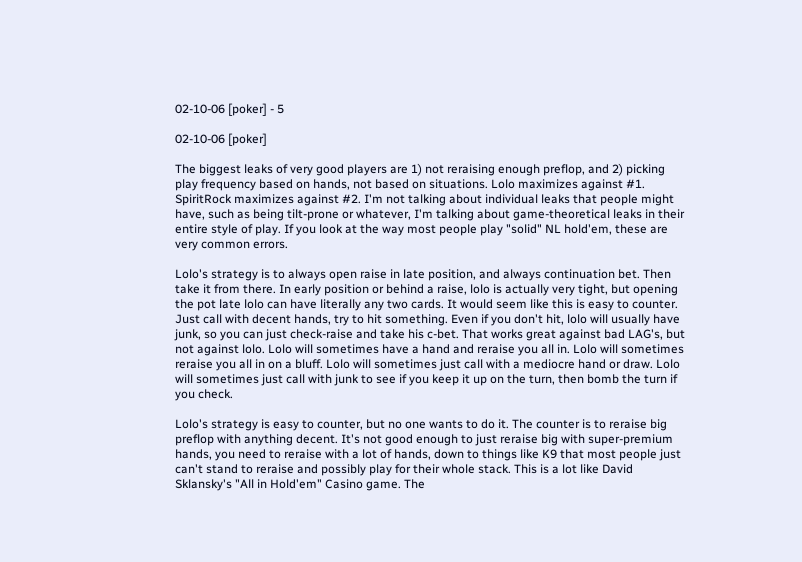02-10-06 [poker] - 5

02-10-06 [poker]

The biggest leaks of very good players are 1) not reraising enough preflop, and 2) picking play frequency based on hands, not based on situations. Lolo maximizes against #1. SpiritRock maximizes against #2. I'm not talking about individual leaks that people might have, such as being tilt-prone or whatever, I'm talking about game-theoretical leaks in their entire style of play. If you look at the way most people play "solid" NL hold'em, these are very common errors.

Lolo's strategy is to always open raise in late position, and always continuation bet. Then take it from there. In early position or behind a raise, lolo is actually very tight, but opening the pot late lolo can have literally any two cards. It would seem like this is easy to counter. Just call with decent hands, try to hit something. Even if you don't hit, lolo will usually have junk, so you can just check-raise and take his c-bet. That works great against bad LAG's, but not against lolo. Lolo will sometimes have a hand and reraise you all in. Lolo will sometimes reraise you all in on a bluff. Lolo will sometimes just call with a mediocre hand or draw. Lolo will sometimes just call with junk to see if you keep it up on the turn, then bomb the turn if you check.

Lolo's strategy is easy to counter, but no one wants to do it. The counter is to reraise big preflop with anything decent. It's not good enough to just reraise big with super-premium hands, you need to reraise with a lot of hands, down to things like K9 that most people just can't stand to reraise and possibly play for their whole stack. This is a lot like David Sklansky's "All in Hold'em" Casino game. The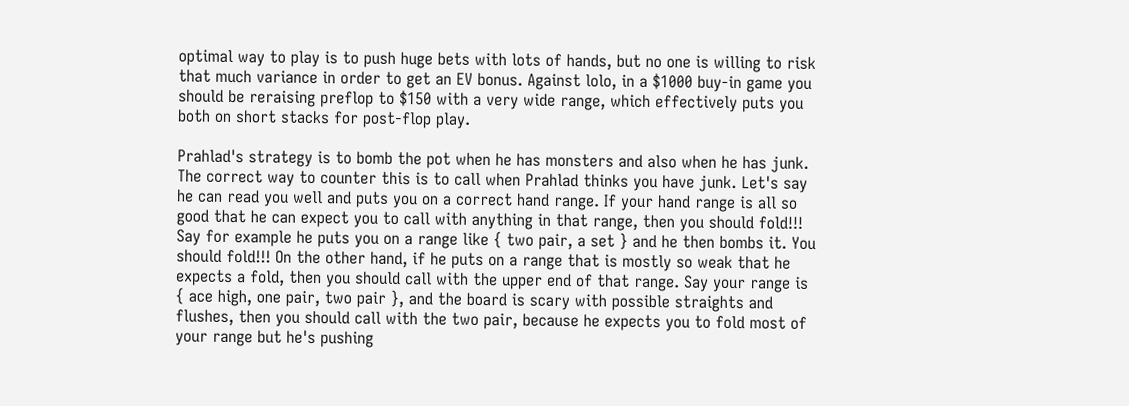optimal way to play is to push huge bets with lots of hands, but no one is willing to risk that much variance in order to get an EV bonus. Against lolo, in a $1000 buy-in game you should be reraising preflop to $150 with a very wide range, which effectively puts you both on short stacks for post-flop play.

Prahlad's strategy is to bomb the pot when he has monsters and also when he has junk. The correct way to counter this is to call when Prahlad thinks you have junk. Let's say he can read you well and puts you on a correct hand range. If your hand range is all so good that he can expect you to call with anything in that range, then you should fold!!! Say for example he puts you on a range like { two pair, a set } and he then bombs it. You should fold!!! On the other hand, if he puts on a range that is mostly so weak that he expects a fold, then you should call with the upper end of that range. Say your range is { ace high, one pair, two pair }, and the board is scary with possible straights and flushes, then you should call with the two pair, because he expects you to fold most of your range but he's pushing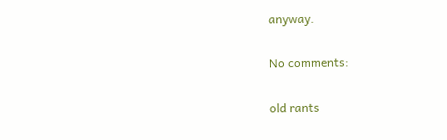anyway.

No comments:

old rants